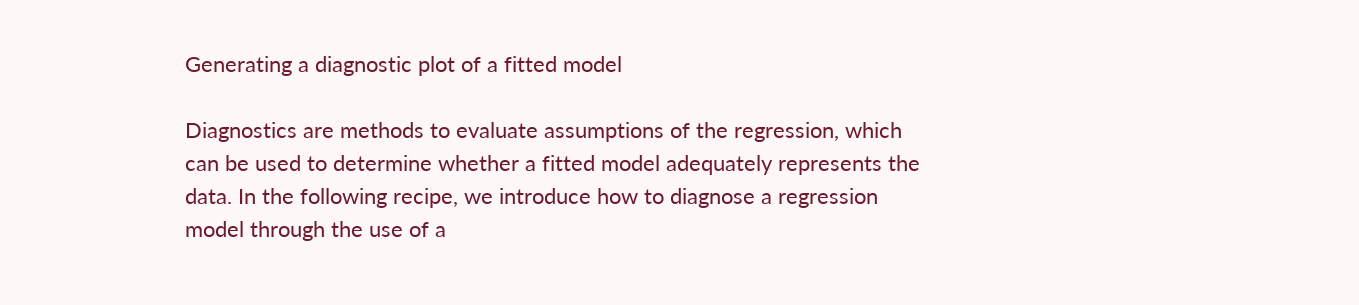Generating a diagnostic plot of a fitted model

Diagnostics are methods to evaluate assumptions of the regression, which can be used to determine whether a fitted model adequately represents the data. In the following recipe, we introduce how to diagnose a regression model through the use of a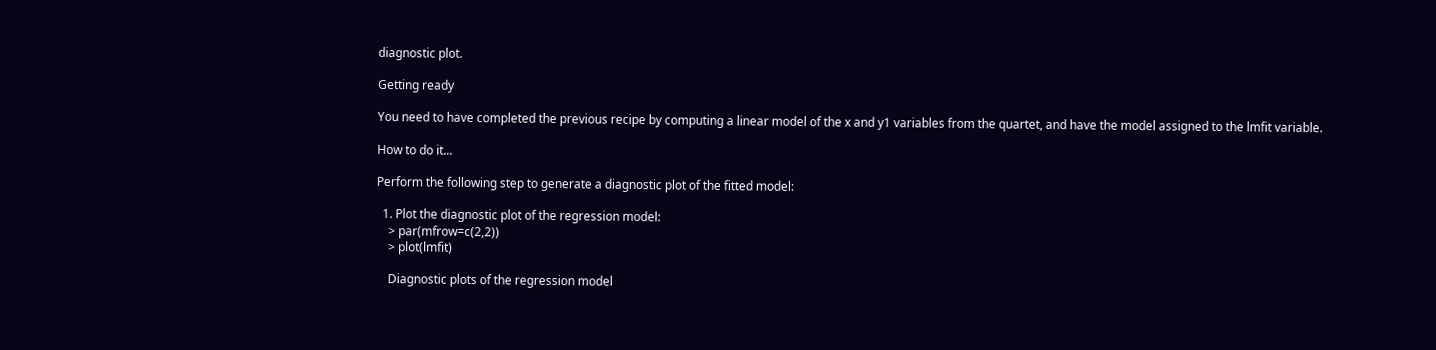diagnostic plot.

Getting ready

You need to have completed the previous recipe by computing a linear model of the x and y1 variables from the quartet, and have the model assigned to the lmfit variable.

How to do it...

Perform the following step to generate a diagnostic plot of the fitted model:

  1. Plot the diagnostic plot of the regression model:
    > par(mfrow=c(2,2))
    > plot(lmfit)

    Diagnostic plots of the regression model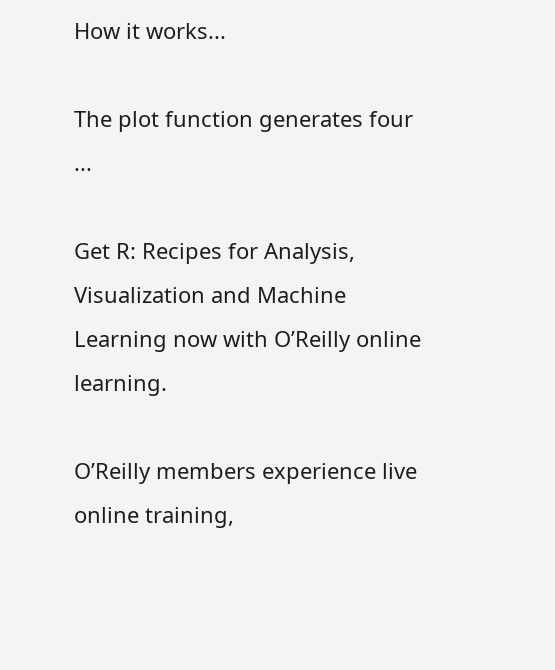How it works...

The plot function generates four ...

Get R: Recipes for Analysis, Visualization and Machine Learning now with O’Reilly online learning.

O’Reilly members experience live online training,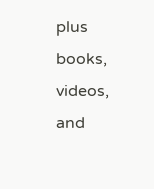plus books, videos, and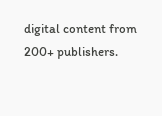digital content from 200+ publishers.